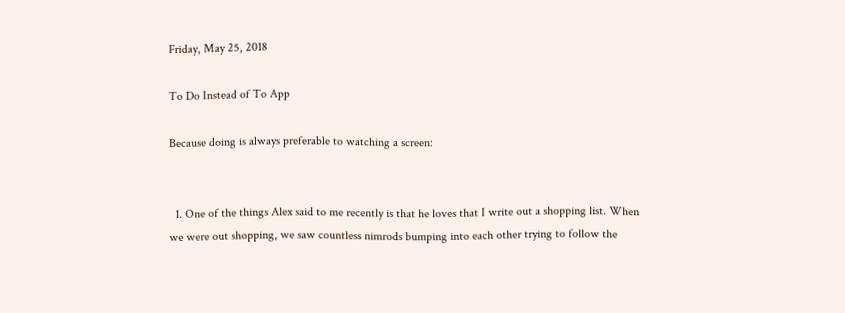Friday, May 25, 2018

To Do Instead of To App

Because doing is always preferable to watching a screen:


  1. One of the things Alex said to me recently is that he loves that I write out a shopping list. When we were out shopping, we saw countless nimrods bumping into each other trying to follow the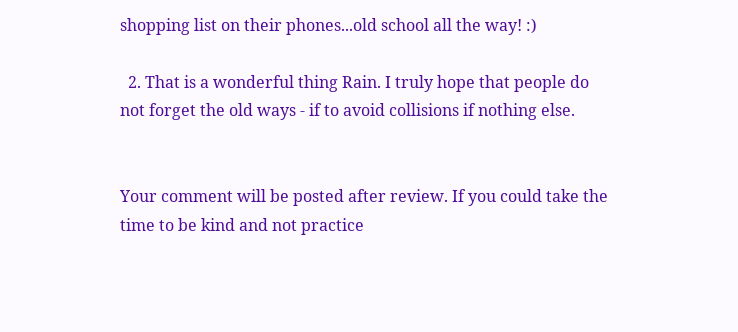shopping list on their phones...old school all the way! :)

  2. That is a wonderful thing Rain. I truly hope that people do not forget the old ways - if to avoid collisions if nothing else.


Your comment will be posted after review. If you could take the time to be kind and not practice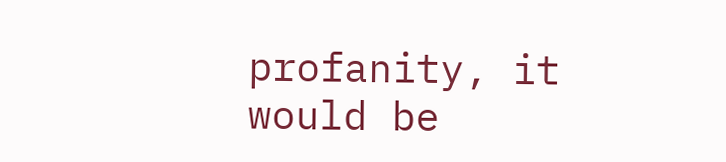profanity, it would be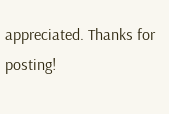appreciated. Thanks for posting!